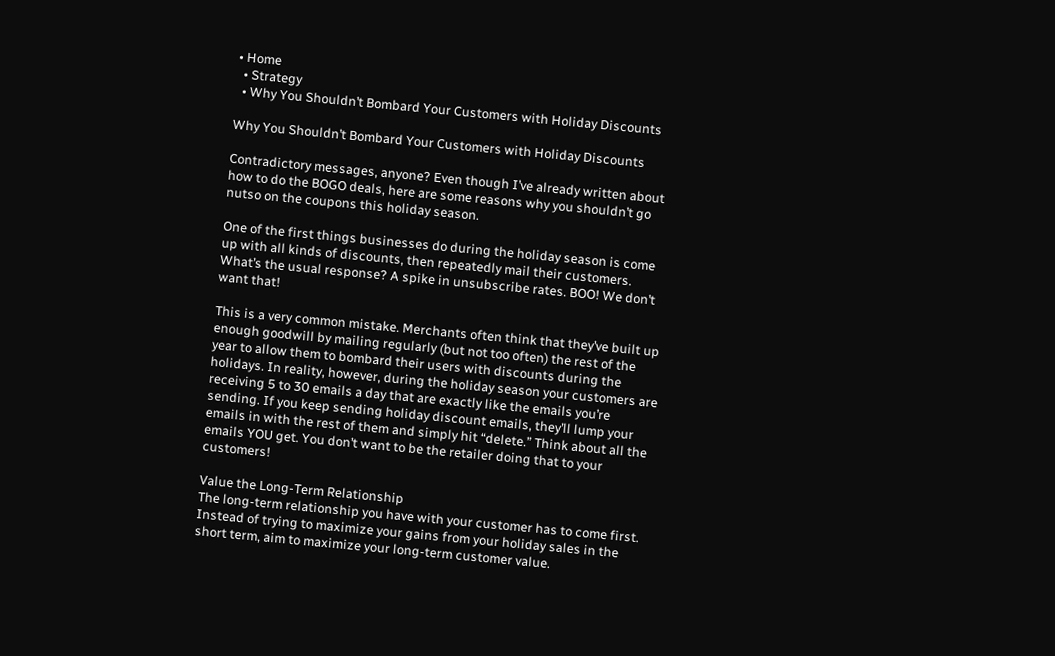• Home
  • Strategy
  • Why You Shouldn’t Bombard Your Customers with Holiday Discounts

Why You Shouldn’t Bombard Your Customers with Holiday Discounts

Contradictory messages, anyone? Even though I’ve already written about how to do the BOGO deals, here are some reasons why you shouldn’t go nutso on the coupons this holiday season.

One of the first things businesses do during the holiday season is come up with all kinds of discounts, then repeatedly mail their customers. What’s the usual response? A spike in unsubscribe rates. BOO! We don’t want that!

This is a very common mistake. Merchants often think that they’ve built up enough goodwill by mailing regularly (but not too often) the rest of the year to allow them to bombard their users with discounts during the holidays. In reality, however, during the holiday season your customers are receiving 5 to 30 emails a day that are exactly like the emails you’re sending. If you keep sending holiday discount emails, they’ll lump your emails in with the rest of them and simply hit “delete.” Think about all the emails YOU get. You don’t want to be the retailer doing that to your customers!

Value the Long-Term Relationship
The long-term relationship you have with your customer has to come first. Instead of trying to maximize your gains from your holiday sales in the short term, aim to maximize your long-term customer value.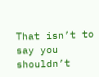That isn’t to say you shouldn’t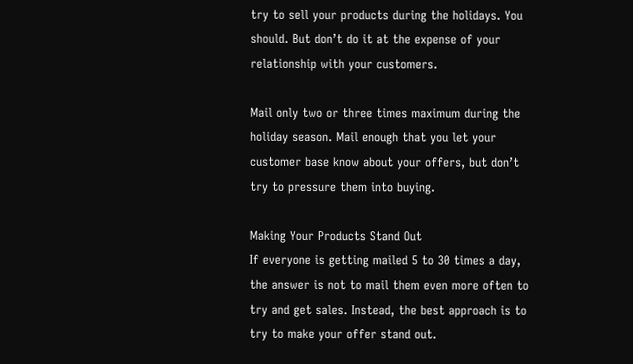try to sell your products during the holidays. You should. But don’t do it at the expense of your relationship with your customers.

Mail only two or three times maximum during the holiday season. Mail enough that you let your customer base know about your offers, but don’t try to pressure them into buying.

Making Your Products Stand Out
If everyone is getting mailed 5 to 30 times a day, the answer is not to mail them even more often to try and get sales. Instead, the best approach is to try to make your offer stand out.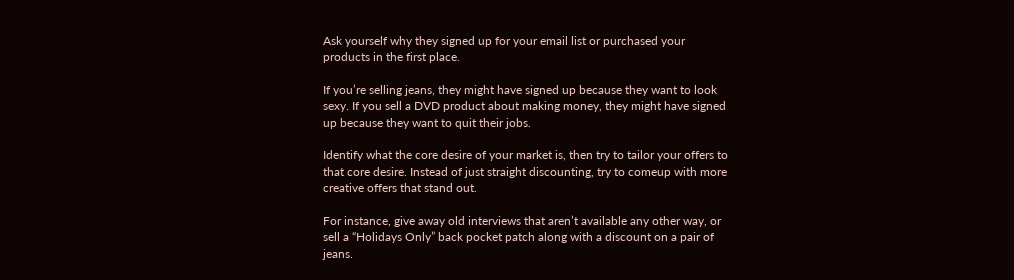Ask yourself why they signed up for your email list or purchased your products in the first place.

If you’re selling jeans, they might have signed up because they want to look sexy. If you sell a DVD product about making money, they might have signed up because they want to quit their jobs.

Identify what the core desire of your market is, then try to tailor your offers to that core desire. Instead of just straight discounting, try to comeup with more creative offers that stand out.

For instance, give away old interviews that aren’t available any other way, or sell a “Holidays Only” back pocket patch along with a discount on a pair of jeans.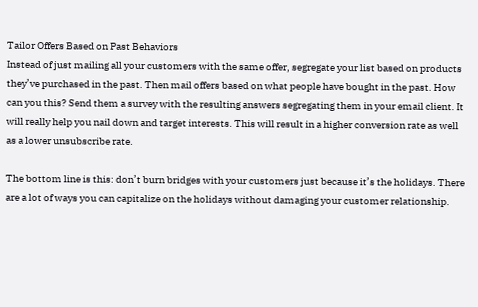Tailor Offers Based on Past Behaviors
Instead of just mailing all your customers with the same offer, segregate your list based on products they’ve purchased in the past. Then mail offers based on what people have bought in the past. How can you this? Send them a survey with the resulting answers segregating them in your email client. It will really help you nail down and target interests. This will result in a higher conversion rate as well as a lower unsubscribe rate.

The bottom line is this: don’t burn bridges with your customers just because it’s the holidays. There are a lot of ways you can capitalize on the holidays without damaging your customer relationship.